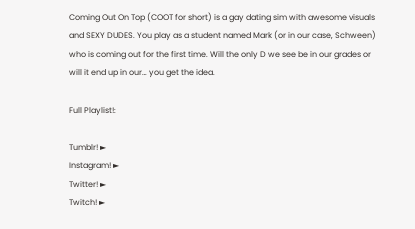Coming Out On Top (COOT for short) is a gay dating sim with awesome visuals and SEXY DUDES. You play as a student named Mark (or in our case, Schween) who is coming out for the first time. Will the only D we see be in our grades or will it end up in our… you get the idea.

Full Playlist!:

Tumblr! ►
Instagram! ►
Twitter! ►
Twitch! ►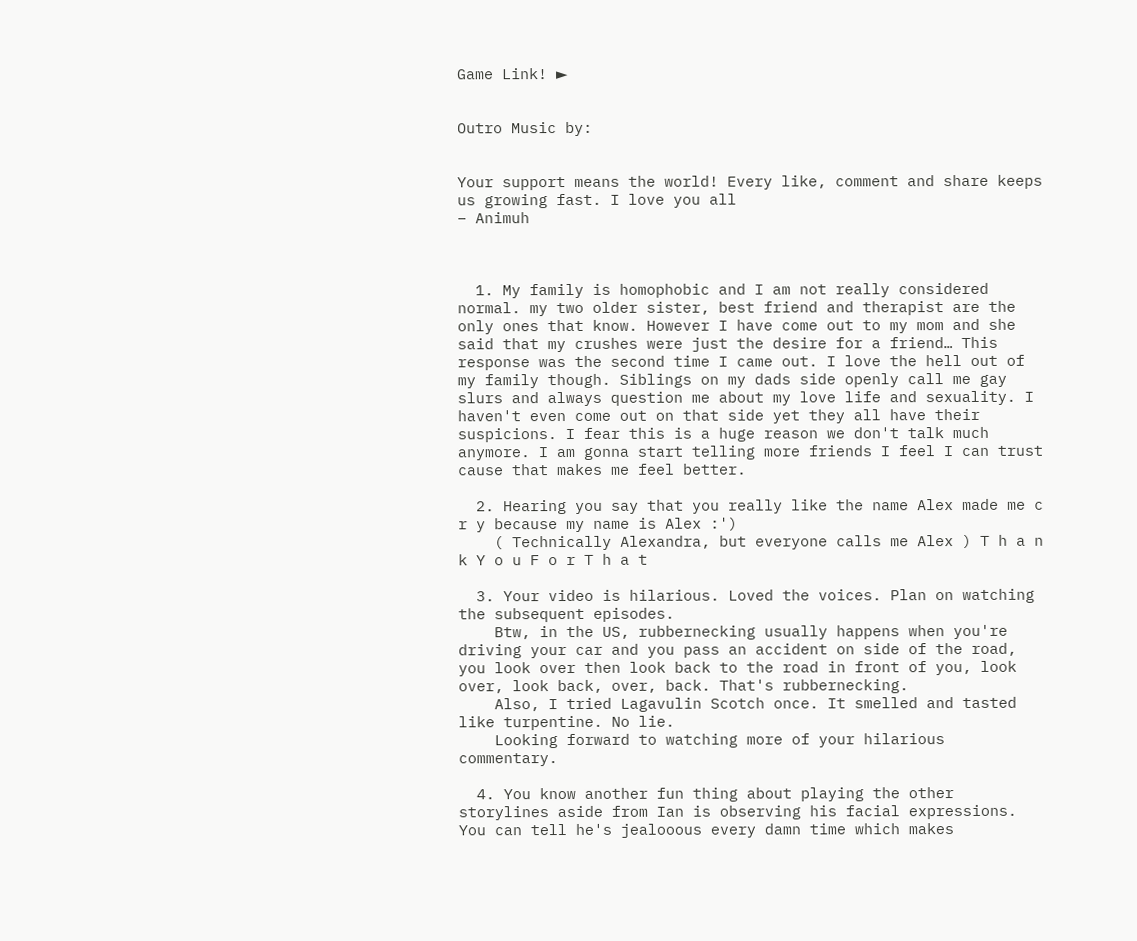Game Link! ►


Outro Music by:


Your support means the world! Every like, comment and share keeps us growing fast. I love you all
– Animuh



  1. My family is homophobic and I am not really considered normal. my two older sister, best friend and therapist are the only ones that know. However I have come out to my mom and she said that my crushes were just the desire for a friend… This response was the second time I came out. I love the hell out of my family though. Siblings on my dads side openly call me gay slurs and always question me about my love life and sexuality. I haven't even come out on that side yet they all have their suspicions. I fear this is a huge reason we don't talk much anymore. I am gonna start telling more friends I feel I can trust cause that makes me feel better.

  2. Hearing you say that you really like the name Alex made me c r y because my name is Alex :')
    ( Technically Alexandra, but everyone calls me Alex ) T h a n k Y o u F o r T h a t

  3. Your video is hilarious. Loved the voices. Plan on watching the subsequent episodes.
    Btw, in the US, rubbernecking usually happens when you're driving your car and you pass an accident on side of the road, you look over then look back to the road in front of you, look over, look back, over, back. That's rubbernecking.
    Also, I tried Lagavulin Scotch once. It smelled and tasted like turpentine. No lie.
    Looking forward to watching more of your hilarious commentary.

  4. You know another fun thing about playing the other storylines aside from Ian is observing his facial expressions. You can tell he's jealooous every damn time which makes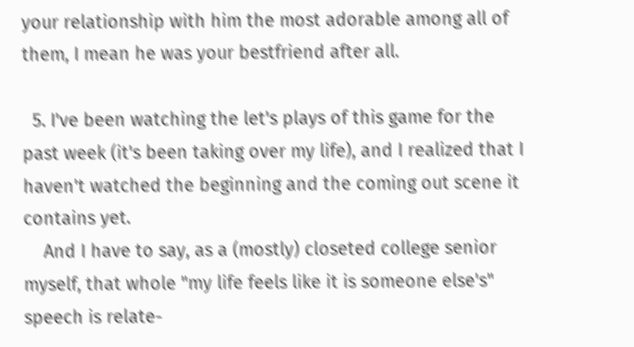your relationship with him the most adorable among all of them, I mean he was your bestfriend after all.

  5. I've been watching the let's plays of this game for the past week (it's been taking over my life), and I realized that I haven't watched the beginning and the coming out scene it contains yet.
    And I have to say, as a (mostly) closeted college senior myself, that whole "my life feels like it is someone else's" speech is relate-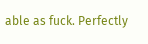able as fuck. Perfectly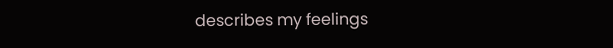describes my feelings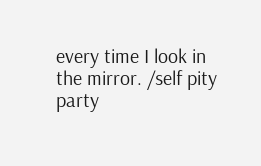every time I look in the mirror. /self pity party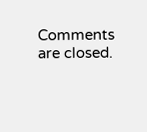Comments are closed.